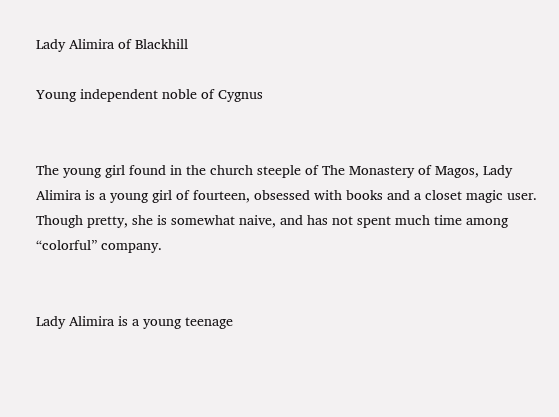Lady Alimira of Blackhill

Young independent noble of Cygnus


The young girl found in the church steeple of The Monastery of Magos, Lady Alimira is a young girl of fourteen, obsessed with books and a closet magic user. Though pretty, she is somewhat naive, and has not spent much time among “colorful” company.


Lady Alimira is a young teenage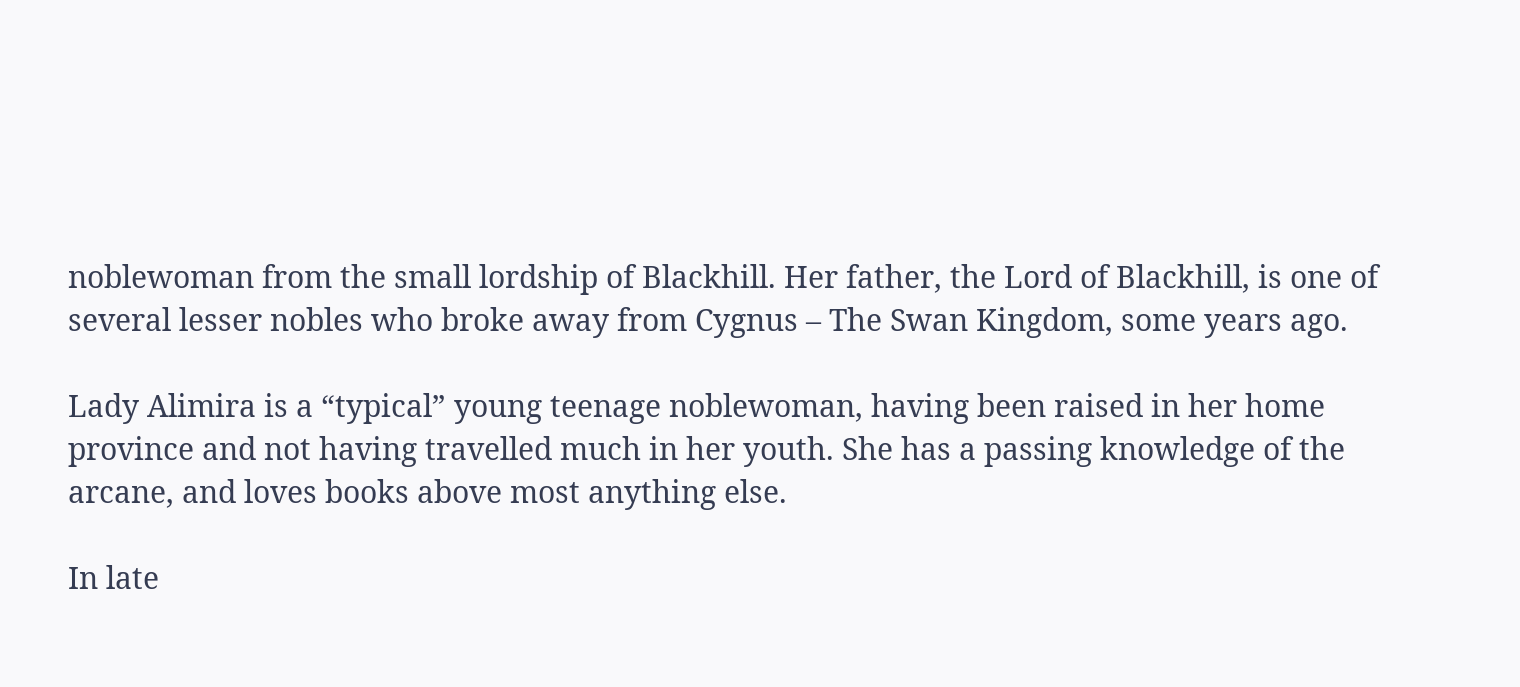noblewoman from the small lordship of Blackhill. Her father, the Lord of Blackhill, is one of several lesser nobles who broke away from Cygnus – The Swan Kingdom, some years ago.

Lady Alimira is a “typical” young teenage noblewoman, having been raised in her home province and not having travelled much in her youth. She has a passing knowledge of the arcane, and loves books above most anything else.

In late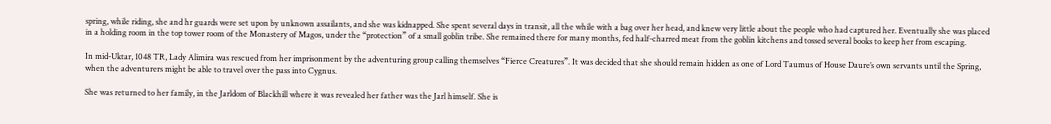spring, while riding, she and hr guards were set upon by unknown assailants, and she was kidnapped. She spent several days in transit, all the while with a bag over her head, and knew very little about the people who had captured her. Eventually she was placed in a holding room in the top tower room of the Monastery of Magos, under the “protection” of a small goblin tribe. She remained there for many months, fed half-charred meat from the goblin kitchens and tossed several books to keep her from escaping.

In mid-Uktar, 1048 TR, Lady Alimira was rescued from her imprisonment by the adventuring group calling themselves “Fierce Creatures”. It was decided that she should remain hidden as one of Lord Taumus of House Daure’s own servants until the Spring, when the adventurers might be able to travel over the pass into Cygnus.

She was returned to her family, in the Jarldom of Blackhill where it was revealed her father was the Jarl himself. She is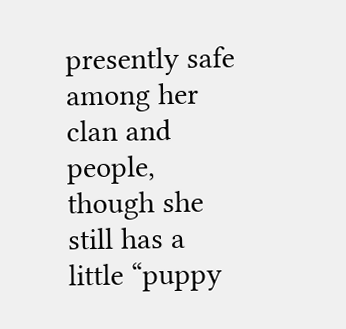presently safe among her clan and people, though she still has a little “puppy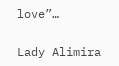love”…

Lady Alimira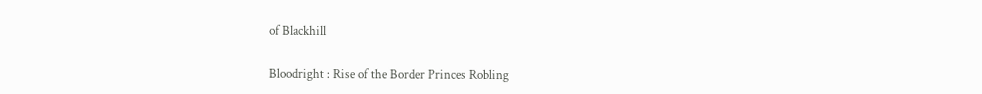of Blackhill

Bloodright : Rise of the Border Princes Robling